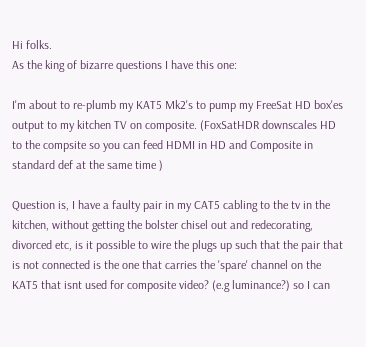Hi folks.
As the king of bizarre questions I have this one:

I'm about to re-plumb my KAT5 Mk2's to pump my FreeSat HD box'es output to my kitchen TV on composite. (FoxSatHDR downscales HD to the compsite so you can feed HDMI in HD and Composite in standard def at the same time )

Question is, I have a faulty pair in my CAT5 cabling to the tv in the kitchen, without getting the bolster chisel out and redecorating, divorced etc, is it possible to wire the plugs up such that the pair that is not connected is the one that carries the 'spare' channel on the KAT5 that isnt used for composite video? (e.g luminance?) so I can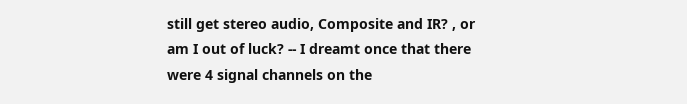still get stereo audio, Composite and IR? , or am I out of luck? -- I dreamt once that there were 4 signal channels on the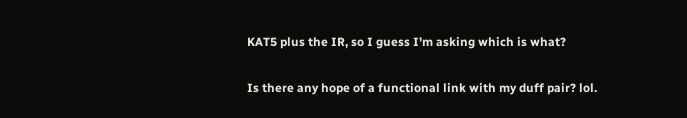KAT5 plus the IR, so I guess I'm asking which is what?

Is there any hope of a functional link with my duff pair? lol.